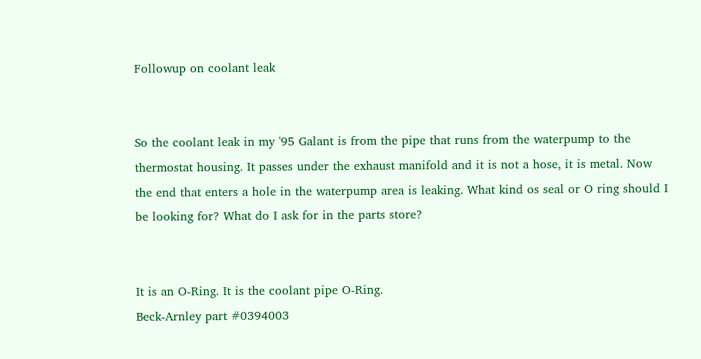Followup on coolant leak


So the coolant leak in my '95 Galant is from the pipe that runs from the waterpump to the thermostat housing. It passes under the exhaust manifold and it is not a hose, it is metal. Now the end that enters a hole in the waterpump area is leaking. What kind os seal or O ring should I be looking for? What do I ask for in the parts store?


It is an O-Ring. It is the coolant pipe O-Ring.
Beck-Arnley part #0394003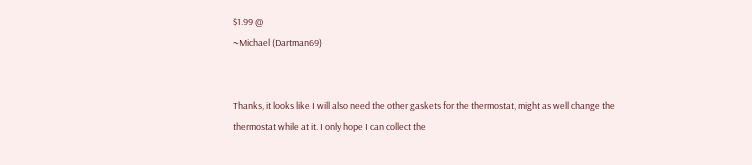$1.99 @
~Michael (Dartman69)


Thanks, it looks like I will also need the other gaskets for the thermostat, might as well change the thermostat while at it. I only hope I can collect the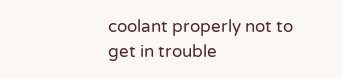coolant properly not to get in trouble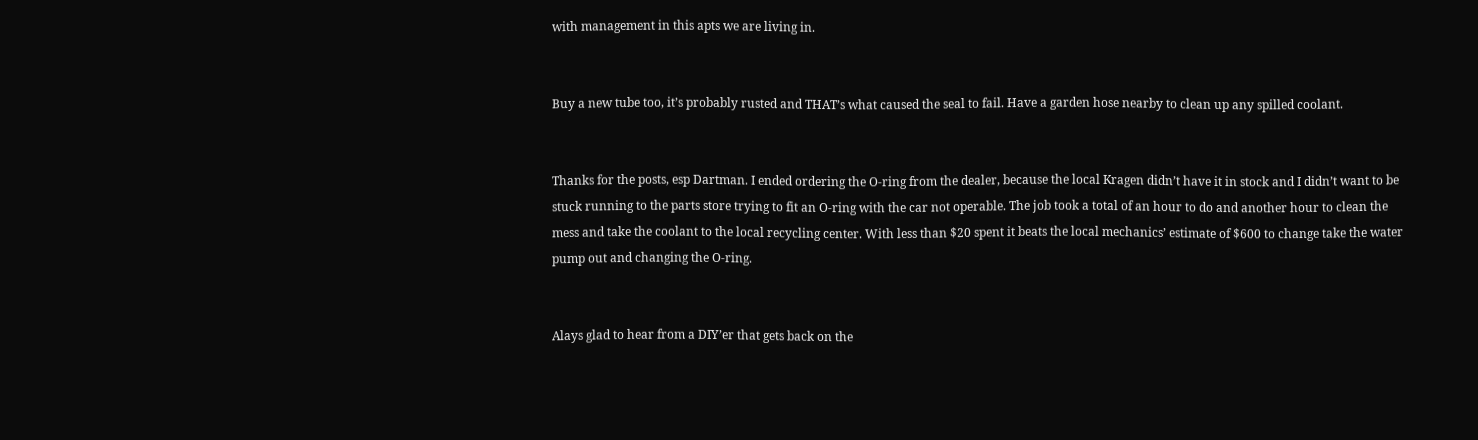with management in this apts we are living in.


Buy a new tube too, it’s probably rusted and THAT’s what caused the seal to fail. Have a garden hose nearby to clean up any spilled coolant.


Thanks for the posts, esp Dartman. I ended ordering the O-ring from the dealer, because the local Kragen didn’t have it in stock and I didn’t want to be stuck running to the parts store trying to fit an O-ring with the car not operable. The job took a total of an hour to do and another hour to clean the mess and take the coolant to the local recycling center. With less than $20 spent it beats the local mechanics’ estimate of $600 to change take the water pump out and changing the O-ring.


Alays glad to hear from a DIY’er that gets back on the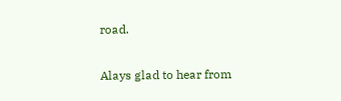road.


Alays glad to hear from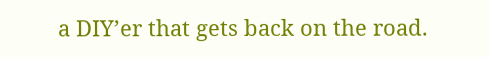a DIY’er that gets back on the road.